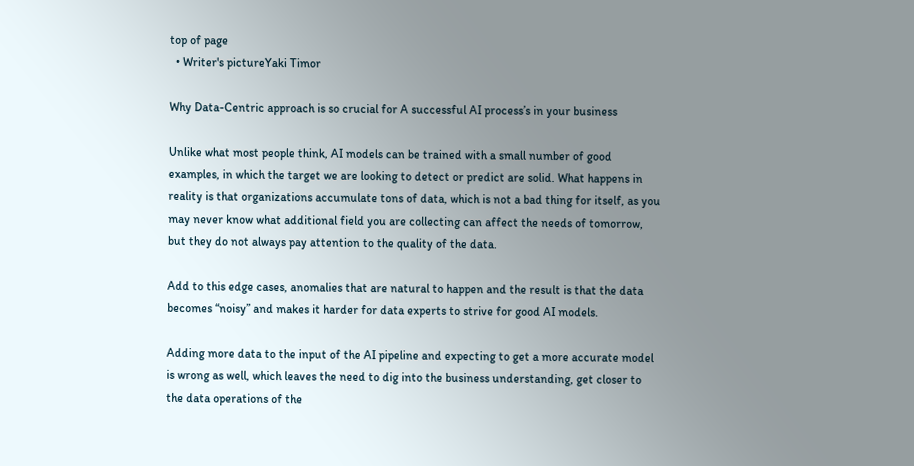top of page
  • Writer's pictureYaki Timor

Why Data-Centric approach is so crucial for A successful AI process’s in your business

Unlike what most people think, AI models can be trained with a small number of good examples, in which the target we are looking to detect or predict are solid. What happens in reality is that organizations accumulate tons of data, which is not a bad thing for itself, as you may never know what additional field you are collecting can affect the needs of tomorrow, but they do not always pay attention to the quality of the data.

Add to this edge cases, anomalies that are natural to happen and the result is that the data becomes “noisy” and makes it harder for data experts to strive for good AI models.

Adding more data to the input of the AI pipeline and expecting to get a more accurate model is wrong as well, which leaves the need to dig into the business understanding, get closer to the data operations of the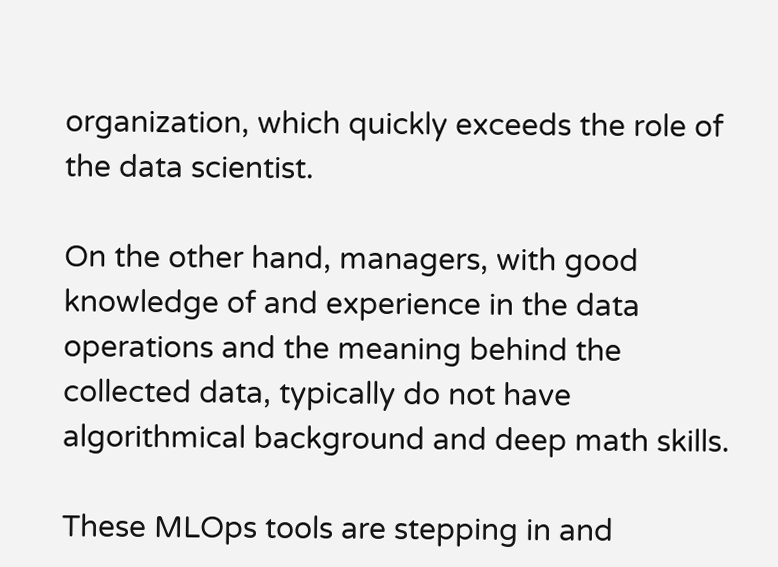organization, which quickly exceeds the role of the data scientist.

On the other hand, managers, with good knowledge of and experience in the data operations and the meaning behind the collected data, typically do not have algorithmical background and deep math skills.

These MLOps tools are stepping in and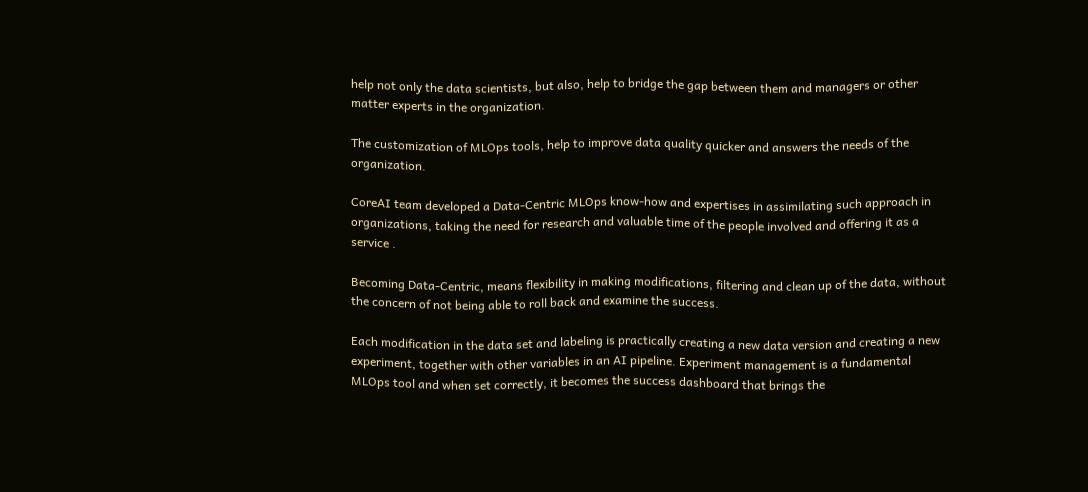help not only the data scientists, but also, help to bridge the gap between them and managers or other matter experts in the organization.

The customization of MLOps tools, help to improve data quality quicker and answers the needs of the organization.

CoreAI team developed a Data-Centric MLOps know-how and expertises in assimilating such approach in organizations, taking the need for research and valuable time of the people involved and offering it as a service .

Becoming Data-Centric, means flexibility in making modifications, filtering and clean up of the data, without the concern of not being able to roll back and examine the success.

Each modification in the data set and labeling is practically creating a new data version and creating a new experiment, together with other variables in an AI pipeline. Experiment management is a fundamental MLOps tool and when set correctly, it becomes the success dashboard that brings the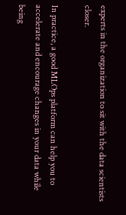experts in the organization to sit with the data scientists closer.

In practice, a good MLOps platform can help you to accelerate and encourage changes in your data while being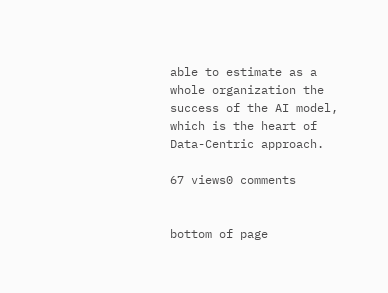able to estimate as a whole organization the success of the AI model, which is the heart of Data-Centric approach.

67 views0 comments


bottom of page